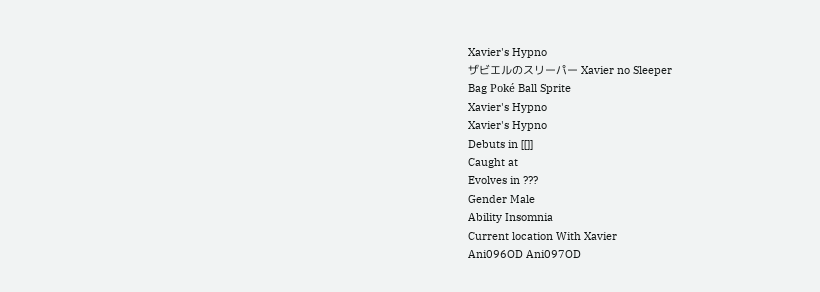Xavier's Hypno
ザビエルのスリーパー Xavier no Sleeper
Bag Poké Ball Sprite
Xavier's Hypno
Xavier's Hypno
Debuts in [[]]
Caught at
Evolves in ???
Gender Male
Ability Insomnia
Current location With Xavier
Ani096OD Ani097OD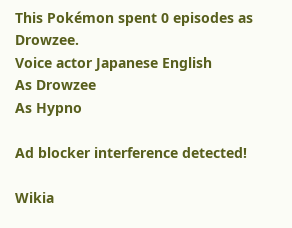This Pokémon spent 0 episodes as Drowzee.
Voice actor Japanese English
As Drowzee
As Hypno

Ad blocker interference detected!

Wikia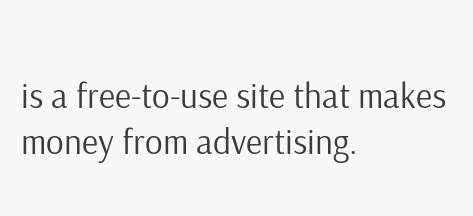is a free-to-use site that makes money from advertising.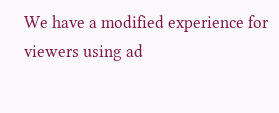We have a modified experience for viewers using ad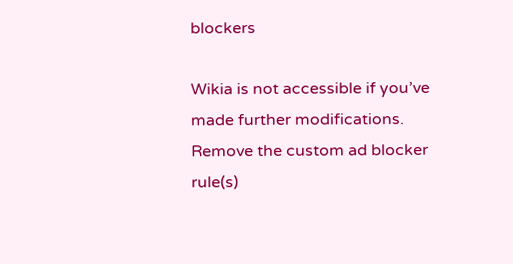blockers

Wikia is not accessible if you’ve made further modifications. Remove the custom ad blocker rule(s)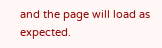and the page will load as expected.